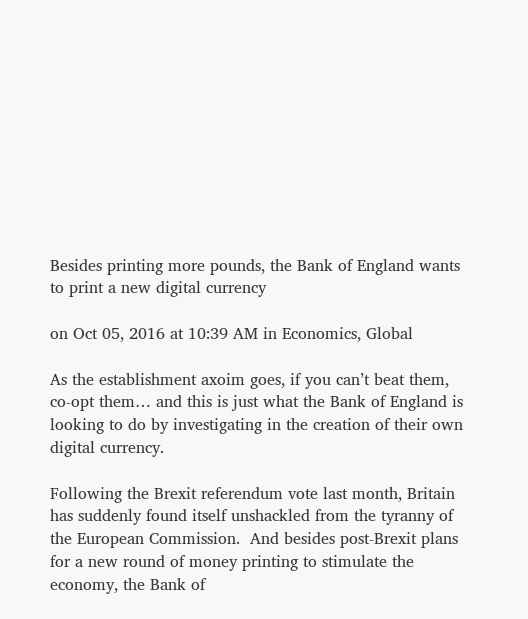Besides printing more pounds, the Bank of England wants to print a new digital currency

on Oct 05, 2016 at 10:39 AM in Economics, Global

As the establishment axoim goes, if you can’t beat them, co-opt them… and this is just what the Bank of England is looking to do by investigating in the creation of their own digital currency.

Following the Brexit referendum vote last month, Britain has suddenly found itself unshackled from the tyranny of the European Commission.  And besides post-Brexit plans for a new round of money printing to stimulate the economy, the Bank of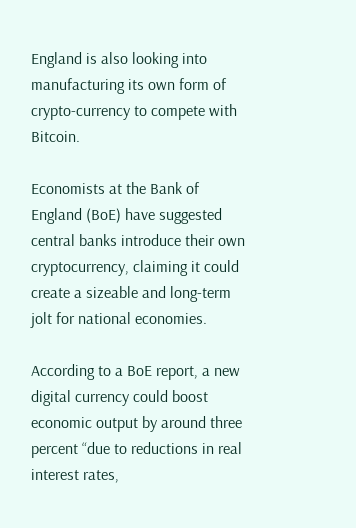England is also looking into manufacturing its own form of crypto-currency to compete with Bitcoin.

Economists at the Bank of England (BoE) have suggested central banks introduce their own cryptocurrency, claiming it could create a sizeable and long-term jolt for national economies.

According to a BoE report, a new digital currency could boost economic output by around three percent “due to reductions in real interest rates,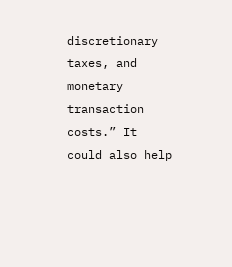discretionary taxes, and monetary transaction costs.” It could also help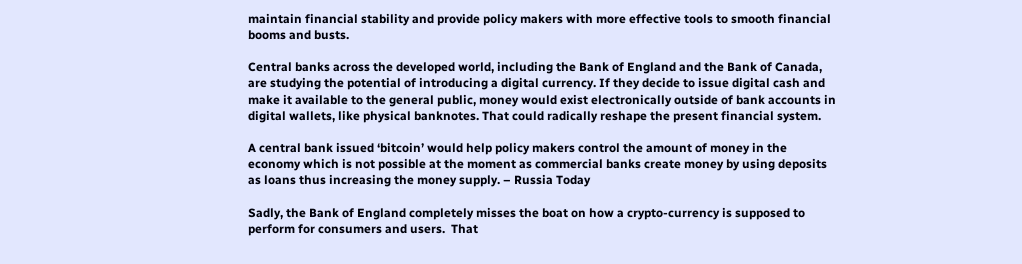maintain financial stability and provide policy makers with more effective tools to smooth financial booms and busts.

Central banks across the developed world, including the Bank of England and the Bank of Canada, are studying the potential of introducing a digital currency. If they decide to issue digital cash and make it available to the general public, money would exist electronically outside of bank accounts in digital wallets, like physical banknotes. That could radically reshape the present financial system.

A central bank issued ‘bitcoin’ would help policy makers control the amount of money in the economy which is not possible at the moment as commercial banks create money by using deposits as loans thus increasing the money supply. – Russia Today

Sadly, the Bank of England completely misses the boat on how a crypto-currency is supposed to perform for consumers and users.  That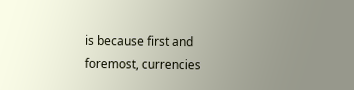is because first and foremost, currencies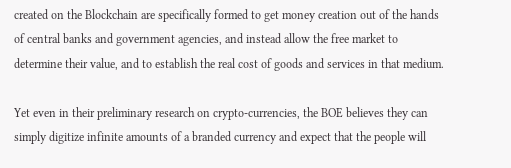created on the Blockchain are specifically formed to get money creation out of the hands of central banks and government agencies, and instead allow the free market to determine their value, and to establish the real cost of goods and services in that medium.

Yet even in their preliminary research on crypto-currencies, the BOE believes they can simply digitize infinite amounts of a branded currency and expect that the people will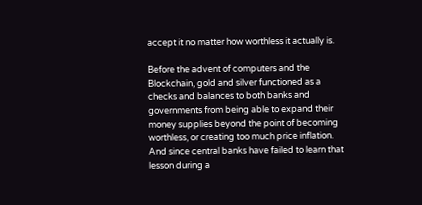accept it no matter how worthless it actually is.

Before the advent of computers and the Blockchain, gold and silver functioned as a checks and balances to both banks and governments from being able to expand their money supplies beyond the point of becoming worthless, or creating too much price inflation.  And since central banks have failed to learn that lesson during a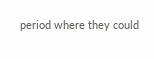period where they could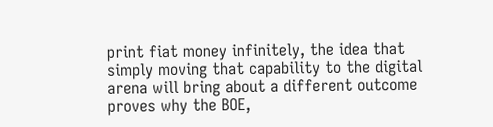print fiat money infinitely, the idea that simply moving that capability to the digital arena will bring about a different outcome proves why the BOE,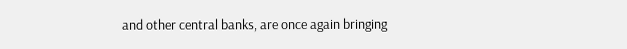and other central banks, are once again bringing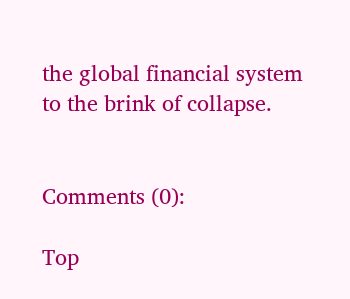the global financial system to the brink of collapse.


Comments (0):

Top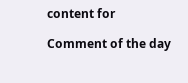content for

Comment of the day